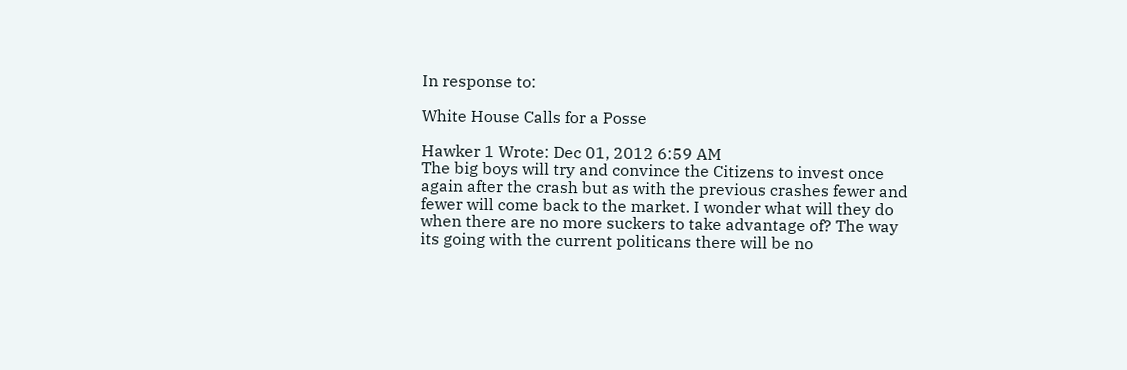In response to:

White House Calls for a Posse

Hawker 1 Wrote: Dec 01, 2012 6:59 AM
The big boys will try and convince the Citizens to invest once again after the crash but as with the previous crashes fewer and fewer will come back to the market. I wonder what will they do when there are no more suckers to take advantage of? The way its going with the current politicans there will be no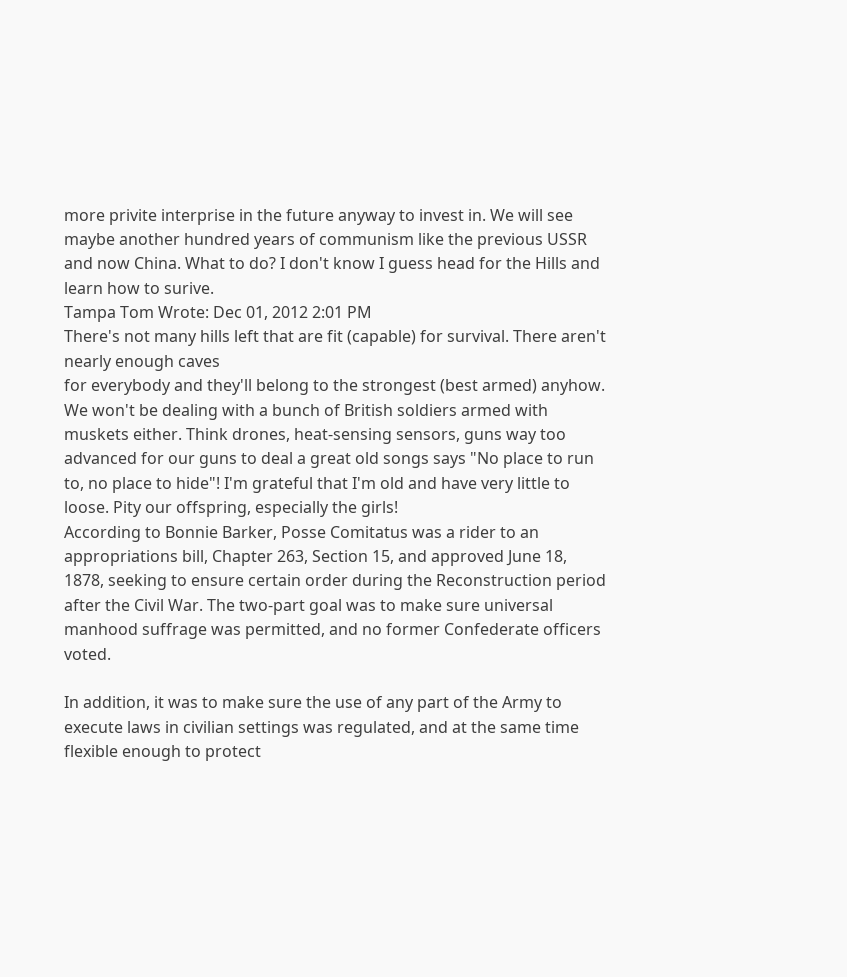more privite interprise in the future anyway to invest in. We will see maybe another hundred years of communism like the previous USSR and now China. What to do? I don't know I guess head for the Hills and learn how to surive.
Tampa Tom Wrote: Dec 01, 2012 2:01 PM
There's not many hills left that are fit (capable) for survival. There aren't nearly enough caves
for everybody and they'll belong to the strongest (best armed) anyhow. We won't be dealing with a bunch of British soldiers armed with muskets either. Think drones, heat-sensing sensors, guns way too advanced for our guns to deal a great old songs says "No place to run to, no place to hide"! I'm grateful that I'm old and have very little to loose. Pity our offspring, especially the girls!
According to Bonnie Barker, Posse Comitatus was a rider to an appropriations bill, Chapter 263, Section 15, and approved June 18, 1878, seeking to ensure certain order during the Reconstruction period after the Civil War. The two-part goal was to make sure universal manhood suffrage was permitted, and no former Confederate officers voted.

In addition, it was to make sure the use of any part of the Army to execute laws in civilian settings was regulated, and at the same time flexible enough to protect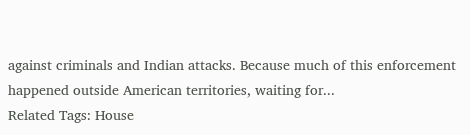against criminals and Indian attacks. Because much of this enforcement happened outside American territories, waiting for...
Related Tags: House